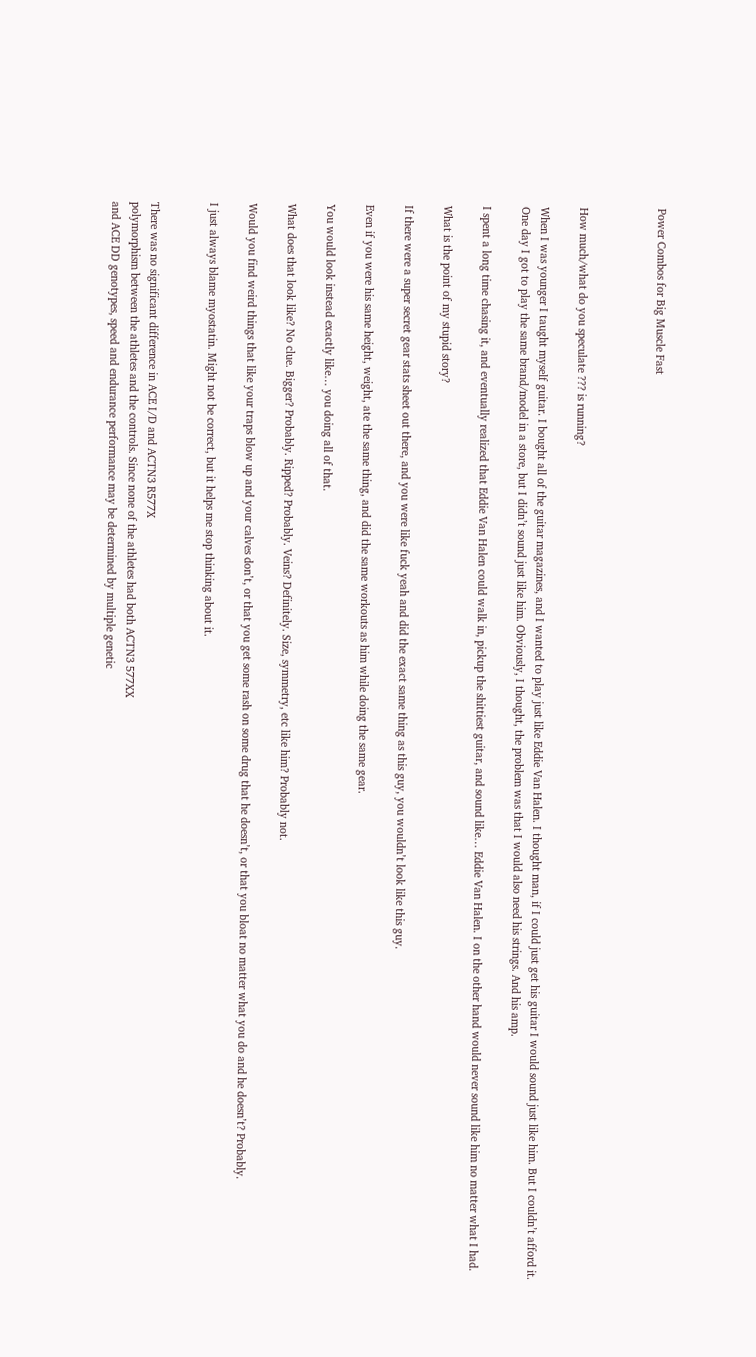Power Combos for Big Muscle Fast



How much/what do you speculate ??? is running?

When I was younger I taught myself guitar. I bought all of the guitar magazines, and I wanted to play just like Eddie Van Halen. I thought man, if I could just get his guitar I would sound just like him. But I couldn’t afford it. One day I got to play the same brand/model in a store, but I didn’t sound just like him. Obviously, I thought, the problem was that I would also need his strings. And his amp.

I spent a long time chasing it, and eventually realized that Eddie Van Halen could walk in, pickup the shittiest guitar, and sound like… Eddie Van Halen. I on the other hand would never sound like him no matter what I had.

What is the point of my stupid story?

If there were a super secret gear stats sheet out there, and you were like fuck yeah and did the exact same thing as this guy, you wouldn’t look like this guy.

Even if you were his same height, weight, ate the same thing, and did the same workouts as him while doing the same gear.

You would look instead exactly like… you doing all of that.

What does that look like? No clue. Bigger? Probably. Ripped? Probably. Veins? Definitely. Size, symmetry, etc like him? Probably not.

Would you find weird things that like your traps blow up and your calves don’t, or that you get some rash on some drug that he doesn’t, or that you bloat no matter what you do and he doesn’t? Probably.

I just always blame myostatin. Might not be correct, but it helps me stop thinking about it.


There was no significant difference in ACE I/D and ACTN3 R577X
polymorphism between the athletes and the controls. Since none of the athletes had both ACTN3 577XX
and ACE DD genotypes, speed and endurance performance may be determined by multiple genetic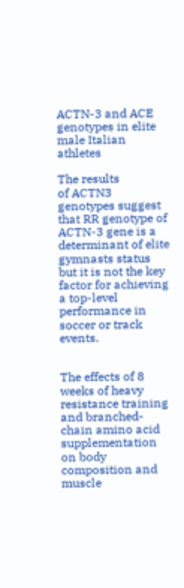ACTN-3 and ACE genotypes in elite male Italian athletes

The results
of ACTN3 genotypes suggest that RR genotype of ACTN-3 gene is a determinant of elite gymnasts status
but it is not the key factor for achieving a top-level performance in soccer or track events.


The effects of 8 weeks of heavy resistance training and branched-chain amino acid supplementation on body composition and muscle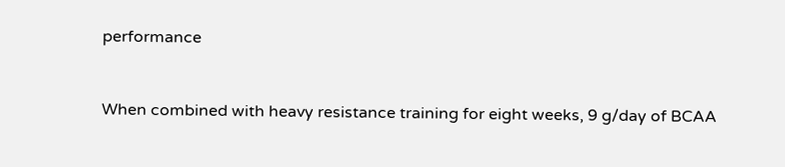performance


When combined with heavy resistance training for eight weeks, 9 g/day of BCAA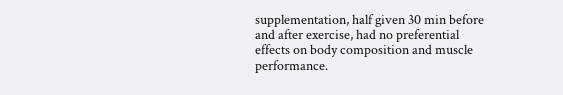supplementation, half given 30 min before and after exercise, had no preferential effects on body composition and muscle performance.